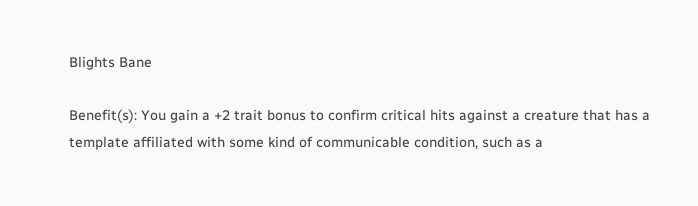Blights Bane

Benefit(s): You gain a +2 trait bonus to confirm critical hits against a creature that has a template affiliated with some kind of communicable condition, such as a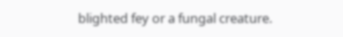blighted fey or a fungal creature.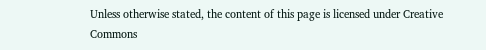Unless otherwise stated, the content of this page is licensed under Creative Commons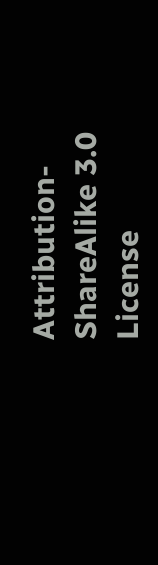Attribution-ShareAlike 3.0 License